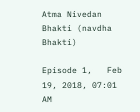Atma Nivedan Bhakti (navdha Bhakti)

Episode 1,   Feb 19, 2018, 07:01 AM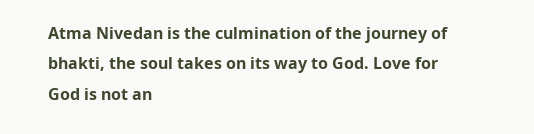Atma Nivedan is the culmination of the journey of bhakti, the soul takes on its way to God. Love for God is not an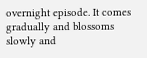overnight episode. It comes gradually and blossoms slowly and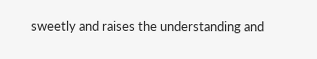sweetly and raises the understanding and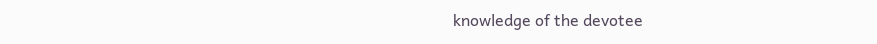knowledge of the devotee